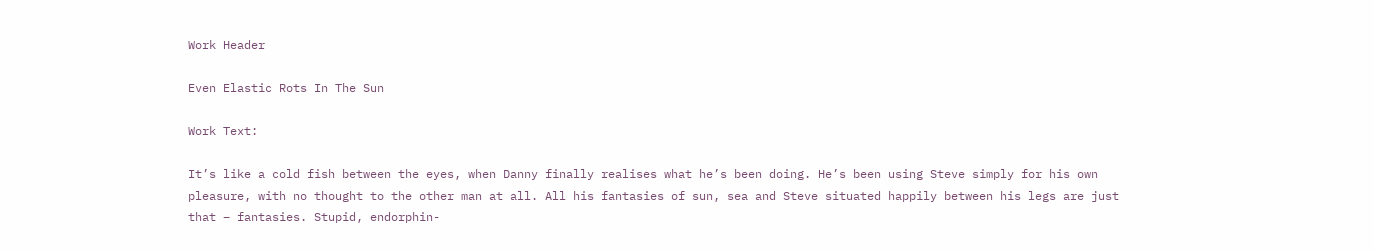Work Header

Even Elastic Rots In The Sun

Work Text:

It’s like a cold fish between the eyes, when Danny finally realises what he’s been doing. He’s been using Steve simply for his own pleasure, with no thought to the other man at all. All his fantasies of sun, sea and Steve situated happily between his legs are just that – fantasies. Stupid, endorphin-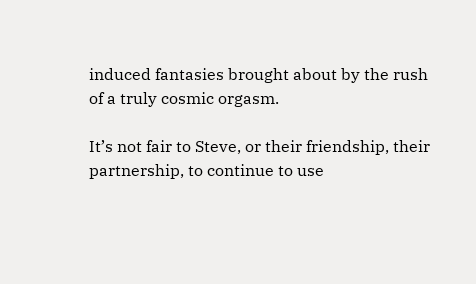induced fantasies brought about by the rush of a truly cosmic orgasm.

It’s not fair to Steve, or their friendship, their partnership, to continue to use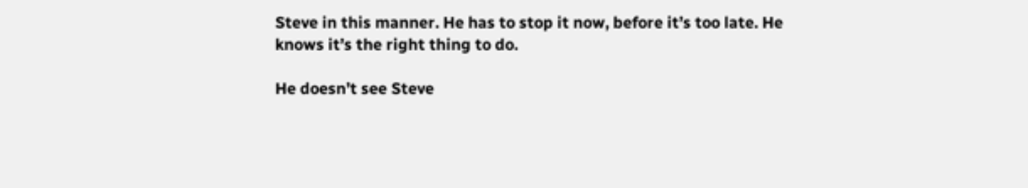Steve in this manner. He has to stop it now, before it’s too late. He knows it’s the right thing to do.

He doesn’t see Steve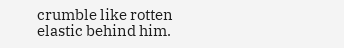crumble like rotten elastic behind him.